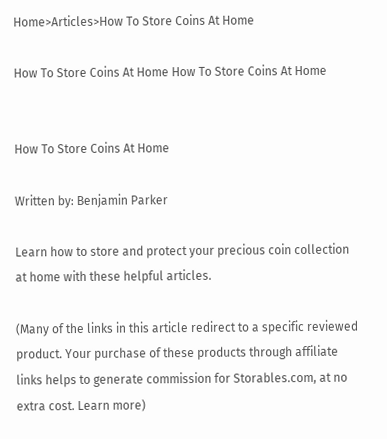Home>Articles>How To Store Coins At Home

How To Store Coins At Home How To Store Coins At Home


How To Store Coins At Home

Written by: Benjamin Parker

Learn how to store and protect your precious coin collection at home with these helpful articles.

(Many of the links in this article redirect to a specific reviewed product. Your purchase of these products through affiliate links helps to generate commission for Storables.com, at no extra cost. Learn more)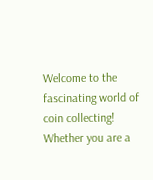Welcome to the fascinating world of coin collecting! Whether you are a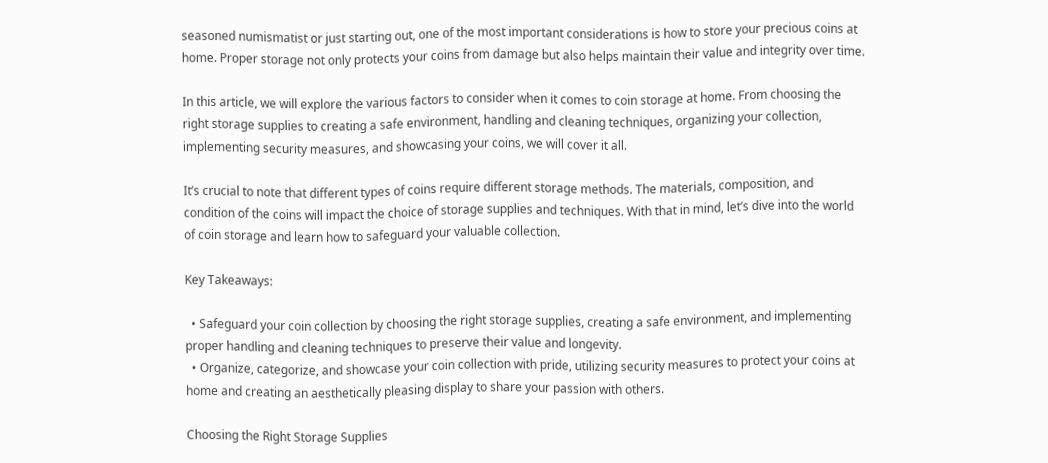seasoned numismatist or just starting out, one of the most important considerations is how to store your precious coins at home. Proper storage not only protects your coins from damage but also helps maintain their value and integrity over time.

In this article, we will explore the various factors to consider when it comes to coin storage at home. From choosing the right storage supplies to creating a safe environment, handling and cleaning techniques, organizing your collection, implementing security measures, and showcasing your coins, we will cover it all.

It’s crucial to note that different types of coins require different storage methods. The materials, composition, and condition of the coins will impact the choice of storage supplies and techniques. With that in mind, let’s dive into the world of coin storage and learn how to safeguard your valuable collection.

Key Takeaways:

  • Safeguard your coin collection by choosing the right storage supplies, creating a safe environment, and implementing proper handling and cleaning techniques to preserve their value and longevity.
  • Organize, categorize, and showcase your coin collection with pride, utilizing security measures to protect your coins at home and creating an aesthetically pleasing display to share your passion with others.

Choosing the Right Storage Supplies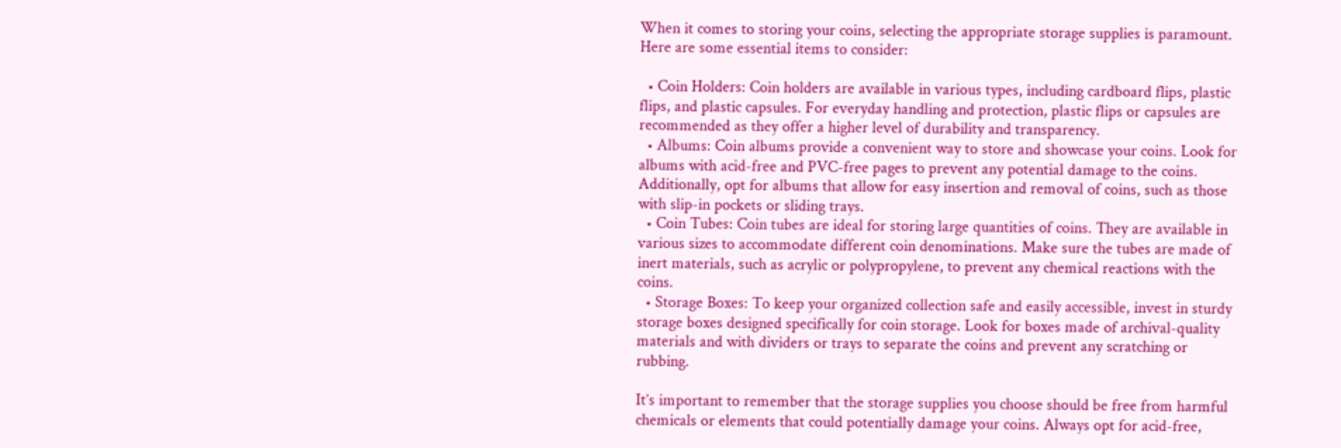When it comes to storing your coins, selecting the appropriate storage supplies is paramount. Here are some essential items to consider:

  • Coin Holders: Coin holders are available in various types, including cardboard flips, plastic flips, and plastic capsules. For everyday handling and protection, plastic flips or capsules are recommended as they offer a higher level of durability and transparency.
  • Albums: Coin albums provide a convenient way to store and showcase your coins. Look for albums with acid-free and PVC-free pages to prevent any potential damage to the coins. Additionally, opt for albums that allow for easy insertion and removal of coins, such as those with slip-in pockets or sliding trays.
  • Coin Tubes: Coin tubes are ideal for storing large quantities of coins. They are available in various sizes to accommodate different coin denominations. Make sure the tubes are made of inert materials, such as acrylic or polypropylene, to prevent any chemical reactions with the coins.
  • Storage Boxes: To keep your organized collection safe and easily accessible, invest in sturdy storage boxes designed specifically for coin storage. Look for boxes made of archival-quality materials and with dividers or trays to separate the coins and prevent any scratching or rubbing.

It’s important to remember that the storage supplies you choose should be free from harmful chemicals or elements that could potentially damage your coins. Always opt for acid-free,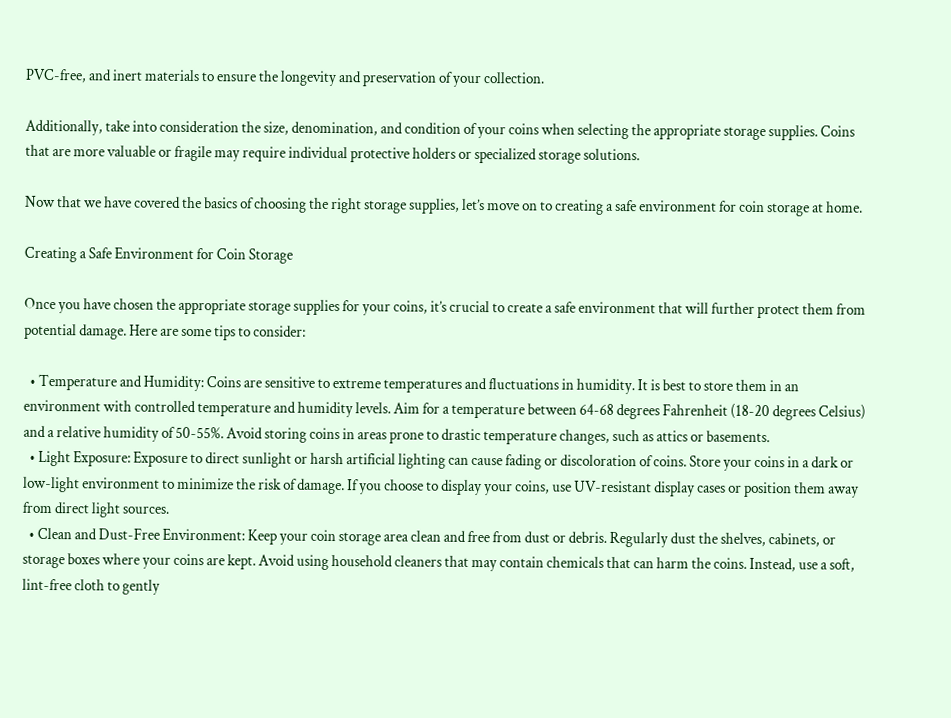PVC-free, and inert materials to ensure the longevity and preservation of your collection.

Additionally, take into consideration the size, denomination, and condition of your coins when selecting the appropriate storage supplies. Coins that are more valuable or fragile may require individual protective holders or specialized storage solutions.

Now that we have covered the basics of choosing the right storage supplies, let’s move on to creating a safe environment for coin storage at home.

Creating a Safe Environment for Coin Storage

Once you have chosen the appropriate storage supplies for your coins, it’s crucial to create a safe environment that will further protect them from potential damage. Here are some tips to consider:

  • Temperature and Humidity: Coins are sensitive to extreme temperatures and fluctuations in humidity. It is best to store them in an environment with controlled temperature and humidity levels. Aim for a temperature between 64-68 degrees Fahrenheit (18-20 degrees Celsius) and a relative humidity of 50-55%. Avoid storing coins in areas prone to drastic temperature changes, such as attics or basements.
  • Light Exposure: Exposure to direct sunlight or harsh artificial lighting can cause fading or discoloration of coins. Store your coins in a dark or low-light environment to minimize the risk of damage. If you choose to display your coins, use UV-resistant display cases or position them away from direct light sources.
  • Clean and Dust-Free Environment: Keep your coin storage area clean and free from dust or debris. Regularly dust the shelves, cabinets, or storage boxes where your coins are kept. Avoid using household cleaners that may contain chemicals that can harm the coins. Instead, use a soft, lint-free cloth to gently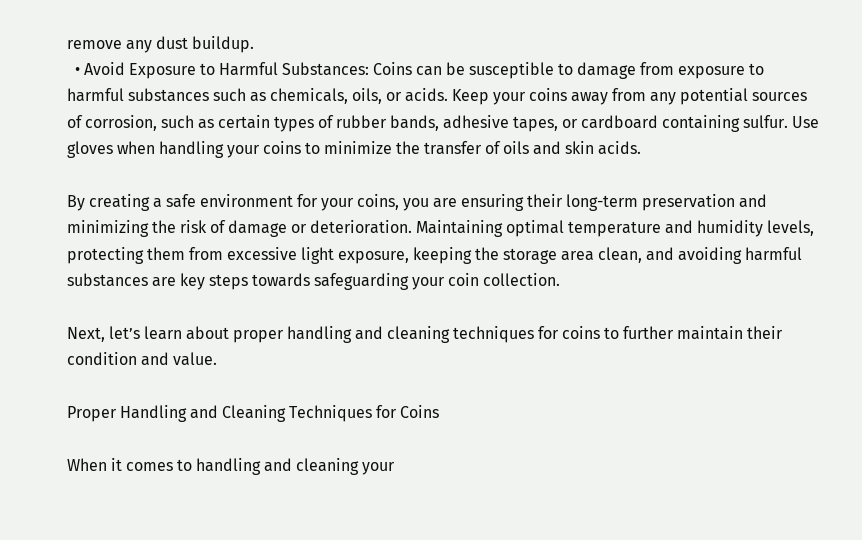remove any dust buildup.
  • Avoid Exposure to Harmful Substances: Coins can be susceptible to damage from exposure to harmful substances such as chemicals, oils, or acids. Keep your coins away from any potential sources of corrosion, such as certain types of rubber bands, adhesive tapes, or cardboard containing sulfur. Use gloves when handling your coins to minimize the transfer of oils and skin acids.

By creating a safe environment for your coins, you are ensuring their long-term preservation and minimizing the risk of damage or deterioration. Maintaining optimal temperature and humidity levels, protecting them from excessive light exposure, keeping the storage area clean, and avoiding harmful substances are key steps towards safeguarding your coin collection.

Next, let’s learn about proper handling and cleaning techniques for coins to further maintain their condition and value.

Proper Handling and Cleaning Techniques for Coins

When it comes to handling and cleaning your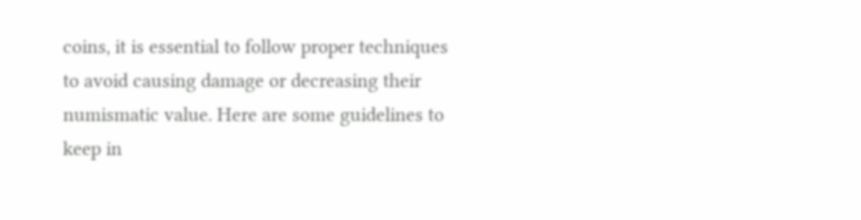coins, it is essential to follow proper techniques to avoid causing damage or decreasing their numismatic value. Here are some guidelines to keep in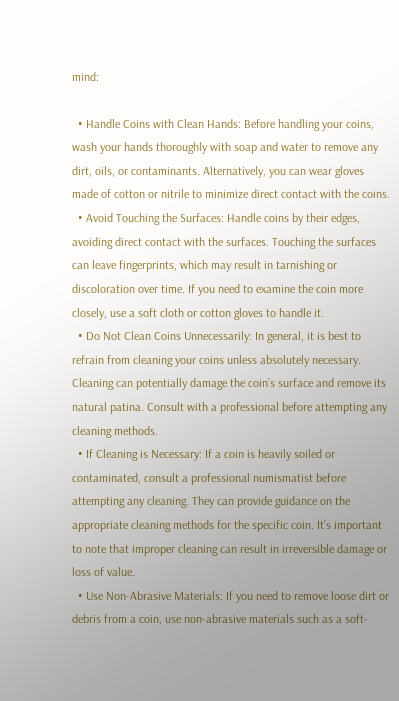mind:

  • Handle Coins with Clean Hands: Before handling your coins, wash your hands thoroughly with soap and water to remove any dirt, oils, or contaminants. Alternatively, you can wear gloves made of cotton or nitrile to minimize direct contact with the coins.
  • Avoid Touching the Surfaces: Handle coins by their edges, avoiding direct contact with the surfaces. Touching the surfaces can leave fingerprints, which may result in tarnishing or discoloration over time. If you need to examine the coin more closely, use a soft cloth or cotton gloves to handle it.
  • Do Not Clean Coins Unnecessarily: In general, it is best to refrain from cleaning your coins unless absolutely necessary. Cleaning can potentially damage the coin’s surface and remove its natural patina. Consult with a professional before attempting any cleaning methods.
  • If Cleaning is Necessary: If a coin is heavily soiled or contaminated, consult a professional numismatist before attempting any cleaning. They can provide guidance on the appropriate cleaning methods for the specific coin. It’s important to note that improper cleaning can result in irreversible damage or loss of value.
  • Use Non-Abrasive Materials: If you need to remove loose dirt or debris from a coin, use non-abrasive materials such as a soft-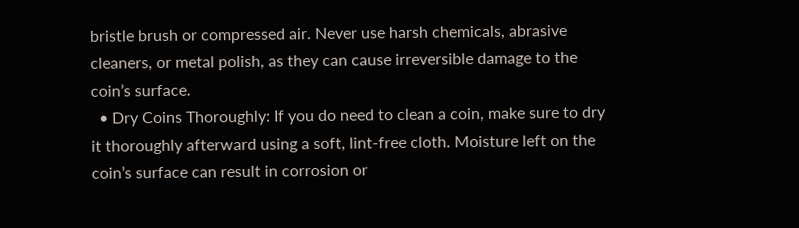bristle brush or compressed air. Never use harsh chemicals, abrasive cleaners, or metal polish, as they can cause irreversible damage to the coin’s surface.
  • Dry Coins Thoroughly: If you do need to clean a coin, make sure to dry it thoroughly afterward using a soft, lint-free cloth. Moisture left on the coin’s surface can result in corrosion or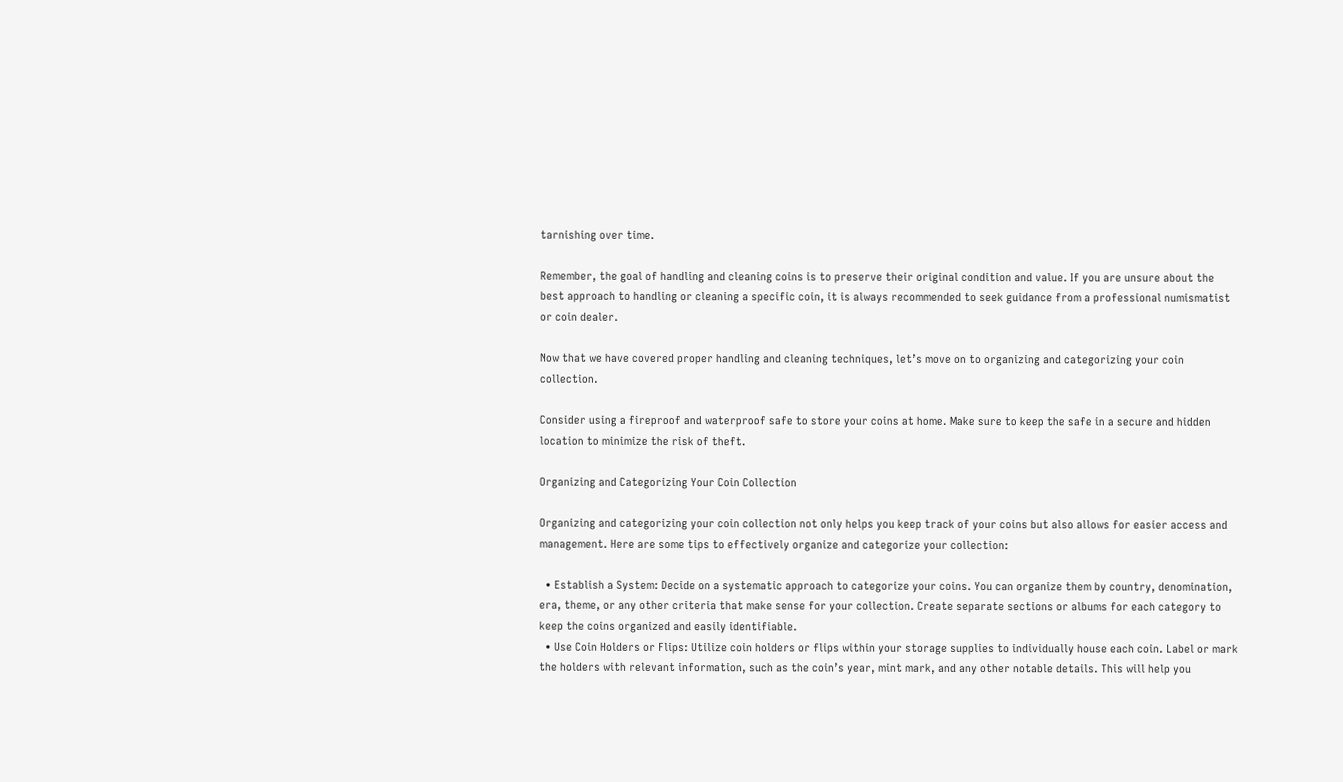tarnishing over time.

Remember, the goal of handling and cleaning coins is to preserve their original condition and value. If you are unsure about the best approach to handling or cleaning a specific coin, it is always recommended to seek guidance from a professional numismatist or coin dealer.

Now that we have covered proper handling and cleaning techniques, let’s move on to organizing and categorizing your coin collection.

Consider using a fireproof and waterproof safe to store your coins at home. Make sure to keep the safe in a secure and hidden location to minimize the risk of theft.

Organizing and Categorizing Your Coin Collection

Organizing and categorizing your coin collection not only helps you keep track of your coins but also allows for easier access and management. Here are some tips to effectively organize and categorize your collection:

  • Establish a System: Decide on a systematic approach to categorize your coins. You can organize them by country, denomination, era, theme, or any other criteria that make sense for your collection. Create separate sections or albums for each category to keep the coins organized and easily identifiable.
  • Use Coin Holders or Flips: Utilize coin holders or flips within your storage supplies to individually house each coin. Label or mark the holders with relevant information, such as the coin’s year, mint mark, and any other notable details. This will help you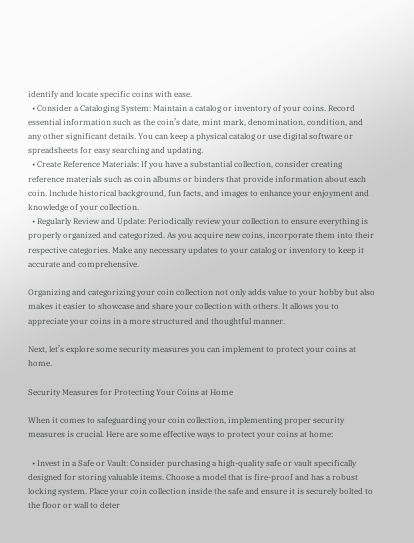identify and locate specific coins with ease.
  • Consider a Cataloging System: Maintain a catalog or inventory of your coins. Record essential information such as the coin’s date, mint mark, denomination, condition, and any other significant details. You can keep a physical catalog or use digital software or spreadsheets for easy searching and updating.
  • Create Reference Materials: If you have a substantial collection, consider creating reference materials such as coin albums or binders that provide information about each coin. Include historical background, fun facts, and images to enhance your enjoyment and knowledge of your collection.
  • Regularly Review and Update: Periodically review your collection to ensure everything is properly organized and categorized. As you acquire new coins, incorporate them into their respective categories. Make any necessary updates to your catalog or inventory to keep it accurate and comprehensive.

Organizing and categorizing your coin collection not only adds value to your hobby but also makes it easier to showcase and share your collection with others. It allows you to appreciate your coins in a more structured and thoughtful manner.

Next, let’s explore some security measures you can implement to protect your coins at home.

Security Measures for Protecting Your Coins at Home

When it comes to safeguarding your coin collection, implementing proper security measures is crucial. Here are some effective ways to protect your coins at home:

  • Invest in a Safe or Vault: Consider purchasing a high-quality safe or vault specifically designed for storing valuable items. Choose a model that is fire-proof and has a robust locking system. Place your coin collection inside the safe and ensure it is securely bolted to the floor or wall to deter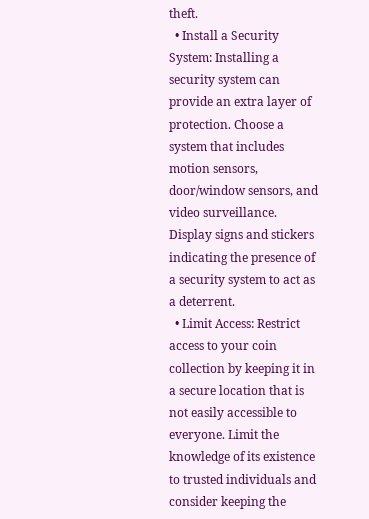theft.
  • Install a Security System: Installing a security system can provide an extra layer of protection. Choose a system that includes motion sensors, door/window sensors, and video surveillance. Display signs and stickers indicating the presence of a security system to act as a deterrent.
  • Limit Access: Restrict access to your coin collection by keeping it in a secure location that is not easily accessible to everyone. Limit the knowledge of its existence to trusted individuals and consider keeping the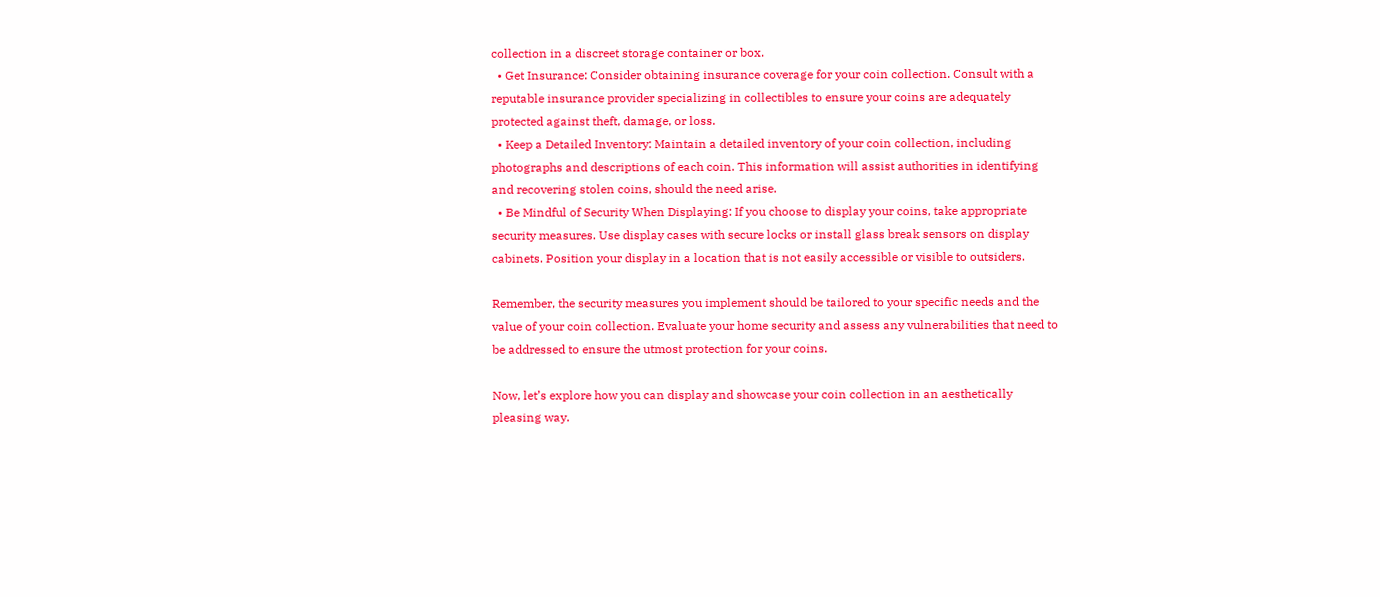collection in a discreet storage container or box.
  • Get Insurance: Consider obtaining insurance coverage for your coin collection. Consult with a reputable insurance provider specializing in collectibles to ensure your coins are adequately protected against theft, damage, or loss.
  • Keep a Detailed Inventory: Maintain a detailed inventory of your coin collection, including photographs and descriptions of each coin. This information will assist authorities in identifying and recovering stolen coins, should the need arise.
  • Be Mindful of Security When Displaying: If you choose to display your coins, take appropriate security measures. Use display cases with secure locks or install glass break sensors on display cabinets. Position your display in a location that is not easily accessible or visible to outsiders.

Remember, the security measures you implement should be tailored to your specific needs and the value of your coin collection. Evaluate your home security and assess any vulnerabilities that need to be addressed to ensure the utmost protection for your coins.

Now, let’s explore how you can display and showcase your coin collection in an aesthetically pleasing way.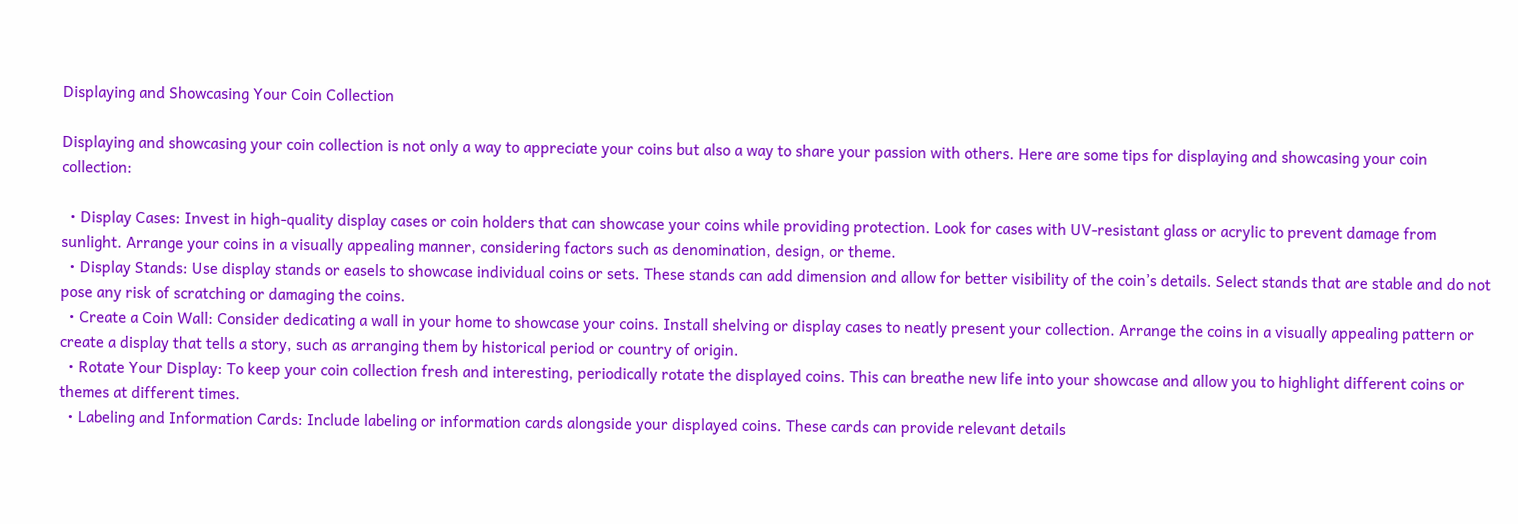Displaying and Showcasing Your Coin Collection

Displaying and showcasing your coin collection is not only a way to appreciate your coins but also a way to share your passion with others. Here are some tips for displaying and showcasing your coin collection:

  • Display Cases: Invest in high-quality display cases or coin holders that can showcase your coins while providing protection. Look for cases with UV-resistant glass or acrylic to prevent damage from sunlight. Arrange your coins in a visually appealing manner, considering factors such as denomination, design, or theme.
  • Display Stands: Use display stands or easels to showcase individual coins or sets. These stands can add dimension and allow for better visibility of the coin’s details. Select stands that are stable and do not pose any risk of scratching or damaging the coins.
  • Create a Coin Wall: Consider dedicating a wall in your home to showcase your coins. Install shelving or display cases to neatly present your collection. Arrange the coins in a visually appealing pattern or create a display that tells a story, such as arranging them by historical period or country of origin.
  • Rotate Your Display: To keep your coin collection fresh and interesting, periodically rotate the displayed coins. This can breathe new life into your showcase and allow you to highlight different coins or themes at different times.
  • Labeling and Information Cards: Include labeling or information cards alongside your displayed coins. These cards can provide relevant details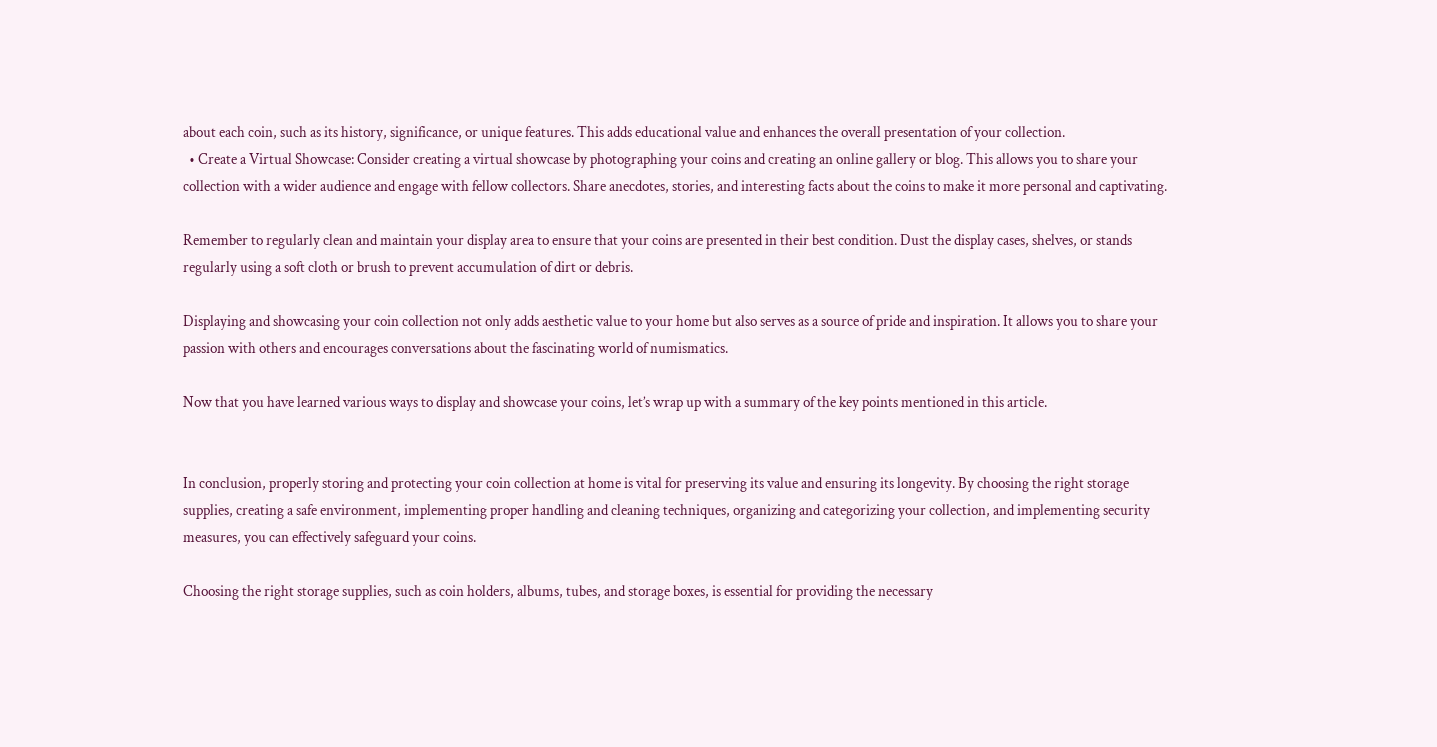about each coin, such as its history, significance, or unique features. This adds educational value and enhances the overall presentation of your collection.
  • Create a Virtual Showcase: Consider creating a virtual showcase by photographing your coins and creating an online gallery or blog. This allows you to share your collection with a wider audience and engage with fellow collectors. Share anecdotes, stories, and interesting facts about the coins to make it more personal and captivating.

Remember to regularly clean and maintain your display area to ensure that your coins are presented in their best condition. Dust the display cases, shelves, or stands regularly using a soft cloth or brush to prevent accumulation of dirt or debris.

Displaying and showcasing your coin collection not only adds aesthetic value to your home but also serves as a source of pride and inspiration. It allows you to share your passion with others and encourages conversations about the fascinating world of numismatics.

Now that you have learned various ways to display and showcase your coins, let’s wrap up with a summary of the key points mentioned in this article.


In conclusion, properly storing and protecting your coin collection at home is vital for preserving its value and ensuring its longevity. By choosing the right storage supplies, creating a safe environment, implementing proper handling and cleaning techniques, organizing and categorizing your collection, and implementing security measures, you can effectively safeguard your coins.

Choosing the right storage supplies, such as coin holders, albums, tubes, and storage boxes, is essential for providing the necessary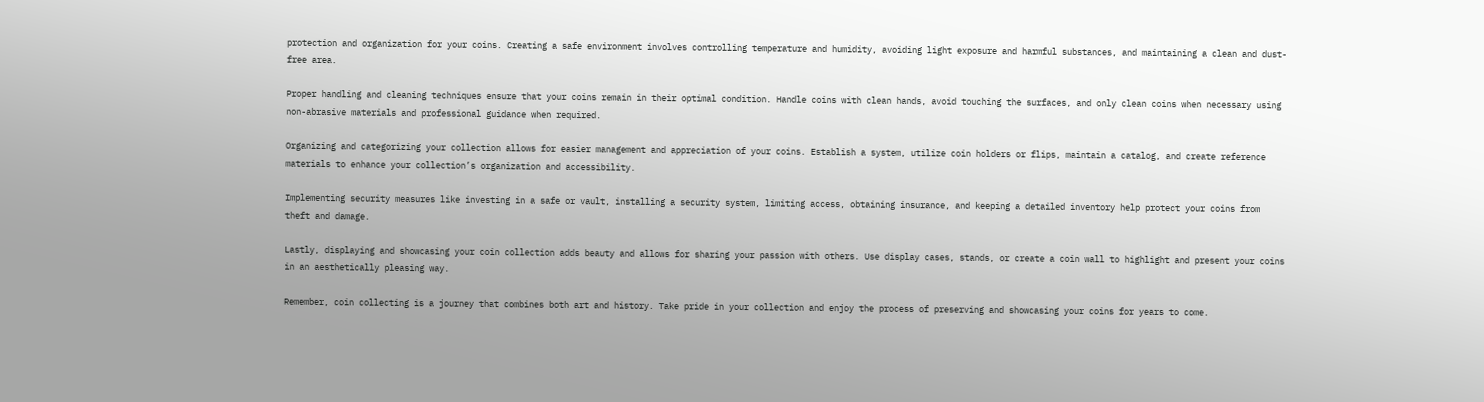protection and organization for your coins. Creating a safe environment involves controlling temperature and humidity, avoiding light exposure and harmful substances, and maintaining a clean and dust-free area.

Proper handling and cleaning techniques ensure that your coins remain in their optimal condition. Handle coins with clean hands, avoid touching the surfaces, and only clean coins when necessary using non-abrasive materials and professional guidance when required.

Organizing and categorizing your collection allows for easier management and appreciation of your coins. Establish a system, utilize coin holders or flips, maintain a catalog, and create reference materials to enhance your collection’s organization and accessibility.

Implementing security measures like investing in a safe or vault, installing a security system, limiting access, obtaining insurance, and keeping a detailed inventory help protect your coins from theft and damage.

Lastly, displaying and showcasing your coin collection adds beauty and allows for sharing your passion with others. Use display cases, stands, or create a coin wall to highlight and present your coins in an aesthetically pleasing way.

Remember, coin collecting is a journey that combines both art and history. Take pride in your collection and enjoy the process of preserving and showcasing your coins for years to come.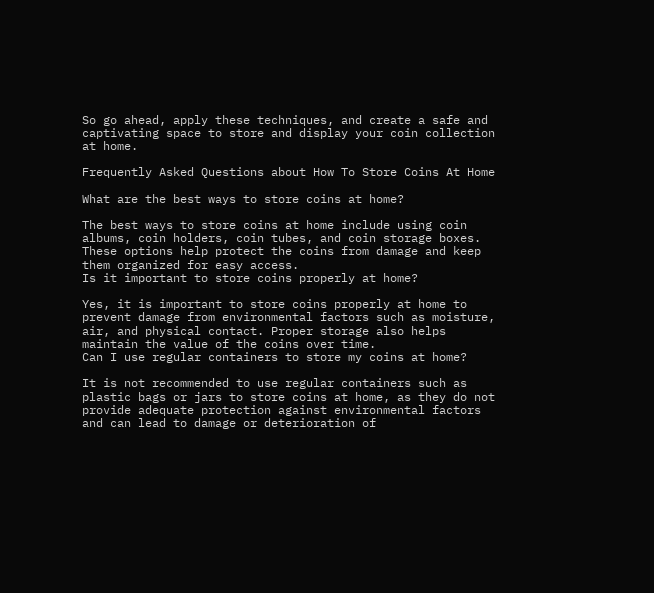So go ahead, apply these techniques, and create a safe and captivating space to store and display your coin collection at home.

Frequently Asked Questions about How To Store Coins At Home

What are the best ways to store coins at home?

The best ways to store coins at home include using coin albums, coin holders, coin tubes, and coin storage boxes. These options help protect the coins from damage and keep them organized for easy access.
Is it important to store coins properly at home?

Yes, it is important to store coins properly at home to prevent damage from environmental factors such as moisture, air, and physical contact. Proper storage also helps maintain the value of the coins over time.
Can I use regular containers to store my coins at home?

It is not recommended to use regular containers such as plastic bags or jars to store coins at home, as they do not provide adequate protection against environmental factors and can lead to damage or deterioration of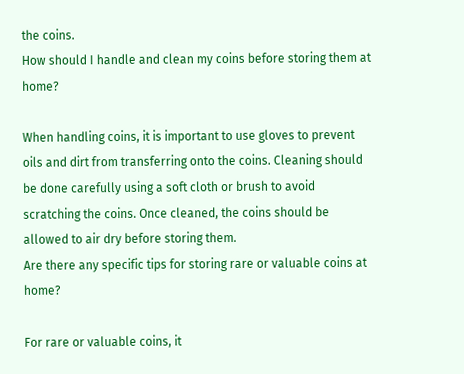the coins.
How should I handle and clean my coins before storing them at home?

When handling coins, it is important to use gloves to prevent oils and dirt from transferring onto the coins. Cleaning should be done carefully using a soft cloth or brush to avoid scratching the coins. Once cleaned, the coins should be allowed to air dry before storing them.
Are there any specific tips for storing rare or valuable coins at home?

For rare or valuable coins, it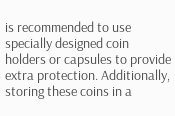is recommended to use specially designed coin holders or capsules to provide extra protection. Additionally, storing these coins in a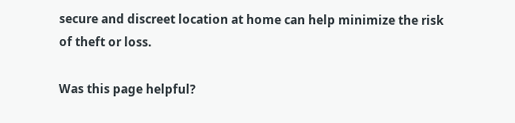secure and discreet location at home can help minimize the risk of theft or loss.

Was this page helpful?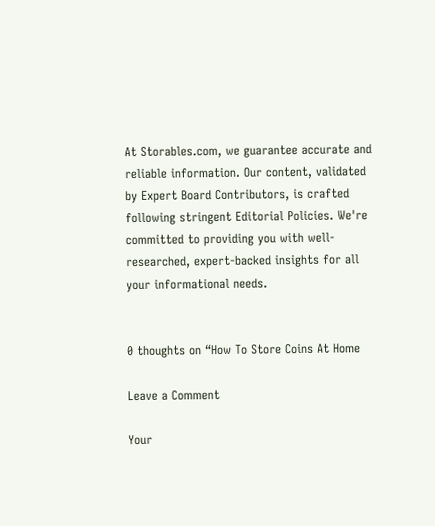At Storables.com, we guarantee accurate and reliable information. Our content, validated by Expert Board Contributors, is crafted following stringent Editorial Policies. We're committed to providing you with well-researched, expert-backed insights for all your informational needs.


0 thoughts on “How To Store Coins At Home

Leave a Comment

Your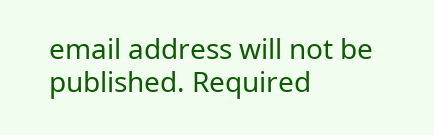email address will not be published. Required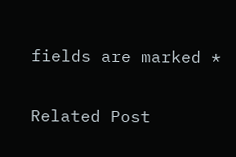fields are marked *

Related Post